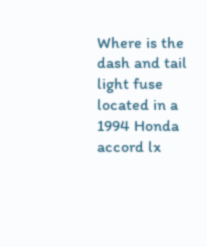Where is the dash and tail light fuse located in a 1994 Honda accord lx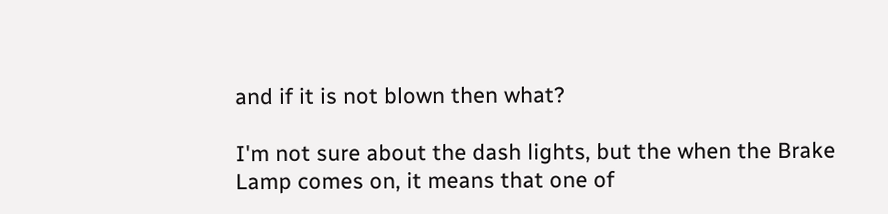and if it is not blown then what?

I'm not sure about the dash lights, but the when the Brake Lamp comes on, it means that one of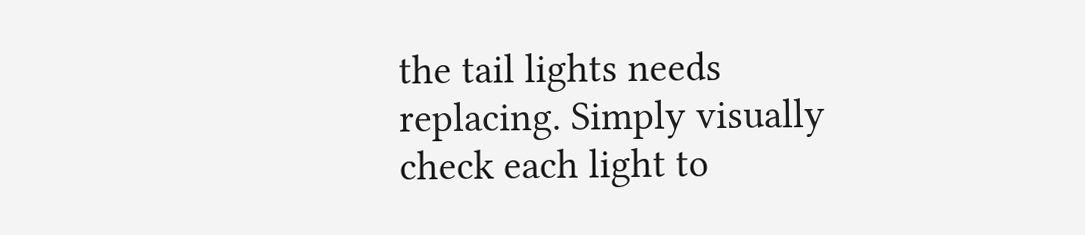the tail lights needs replacing. Simply visually check each light to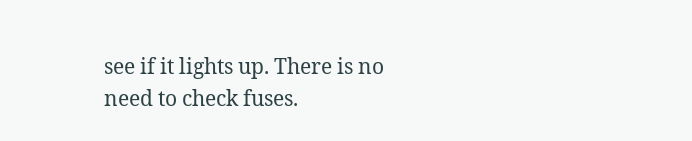see if it lights up. There is no need to check fuses.